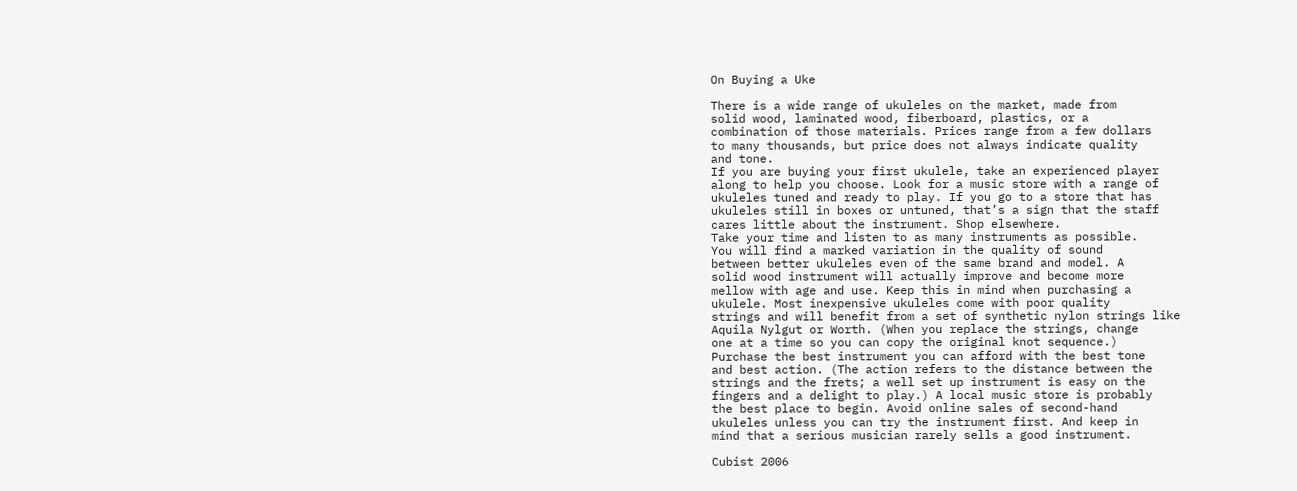On Buying a Uke

There is a wide range of ukuleles on the market, made from
solid wood, laminated wood, fiberboard, plastics, or a
combination of those materials. Prices range from a few dollars
to many thousands, but price does not always indicate quality
and tone.
If you are buying your first ukulele, take an experienced player
along to help you choose. Look for a music store with a range of
ukuleles tuned and ready to play. If you go to a store that has
ukuleles still in boxes or untuned, that’s a sign that the staff
cares little about the instrument. Shop elsewhere.
Take your time and listen to as many instruments as possible.
You will find a marked variation in the quality of sound
between better ukuleles even of the same brand and model. A
solid wood instrument will actually improve and become more
mellow with age and use. Keep this in mind when purchasing a
ukulele. Most inexpensive ukuleles come with poor quality
strings and will benefit from a set of synthetic nylon strings like
Aquila Nylgut or Worth. (When you replace the strings, change
one at a time so you can copy the original knot sequence.)
Purchase the best instrument you can afford with the best tone
and best action. (The action refers to the distance between the
strings and the frets; a well set up instrument is easy on the
fingers and a delight to play.) A local music store is probably
the best place to begin. Avoid online sales of second-hand
ukuleles unless you can try the instrument first. And keep in
mind that a serious musician rarely sells a good instrument.

Cubist 2006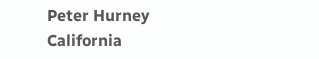Peter Hurney California